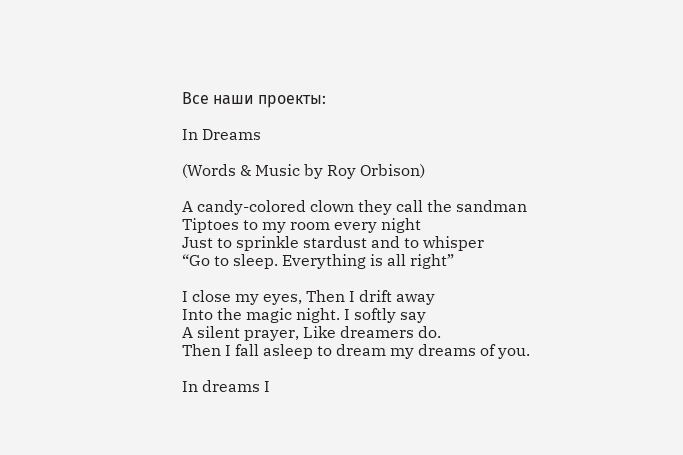Все наши проекты:

In Dreams

(Words & Music by Roy Orbison)

A candy-colored clown they call the sandman
Tiptoes to my room every night
Just to sprinkle stardust and to whisper
“Go to sleep. Everything is all right”

I close my eyes, Then I drift away
Into the magic night. I softly say
A silent prayer, Like dreamers do.
Then I fall asleep to dream my dreams of you.

In dreams I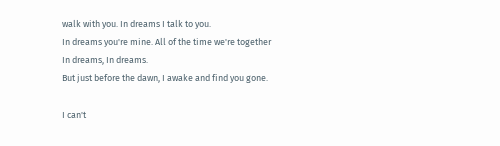walk with you. In dreams I talk to you.
In dreams you're mine. All of the time we're together
In dreams, In dreams.
But just before the dawn, I awake and find you gone.

I can't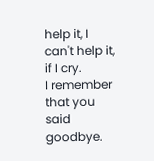help it, I can't help it, if I cry.
I remember that you said goodbye.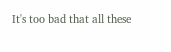It's too bad that all these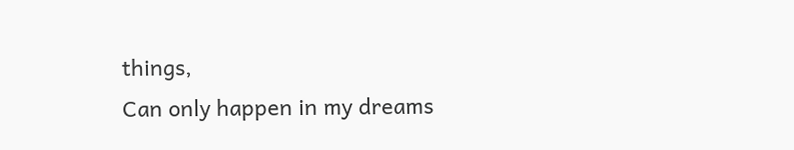things,
Can only happen in my dreams